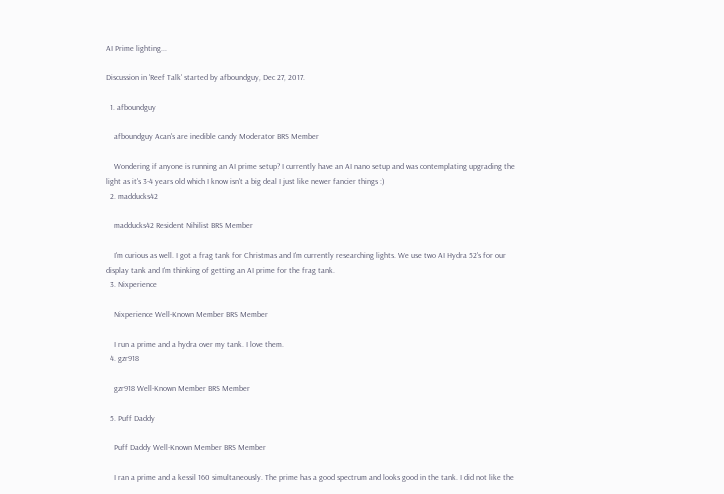AI Prime lighting...

Discussion in 'Reef Talk' started by afboundguy, Dec 27, 2017.

  1. afboundguy

    afboundguy Acan's are inedible candy Moderator BRS Member

    Wondering if anyone is running an AI prime setup? I currently have an AI nano setup and was contemplating upgrading the light as it's 3-4 years old which I know isn't a big deal I just like newer fancier things :)
  2. madducks42

    madducks42 Resident Nihilist BRS Member

    I'm curious as well. I got a frag tank for Christmas and I'm currently researching lights. We use two AI Hydra 52's for our display tank and I'm thinking of getting an AI prime for the frag tank.
  3. Nixperience

    Nixperience Well-Known Member BRS Member

    I run a prime and a hydra over my tank. I love them.
  4. gzr918

    gzr918 Well-Known Member BRS Member

  5. Puff Daddy

    Puff Daddy Well-Known Member BRS Member

    I ran a prime and a kessil 160 simultaneously. The prime has a good spectrum and looks good in the tank. I did not like the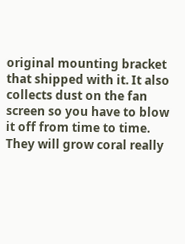original mounting bracket that shipped with it. It also collects dust on the fan screen so you have to blow it off from time to time. They will grow coral really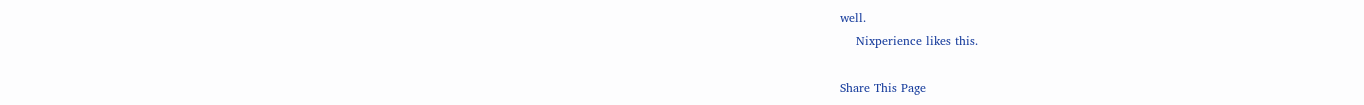well.
    Nixperience likes this.

Share This Page